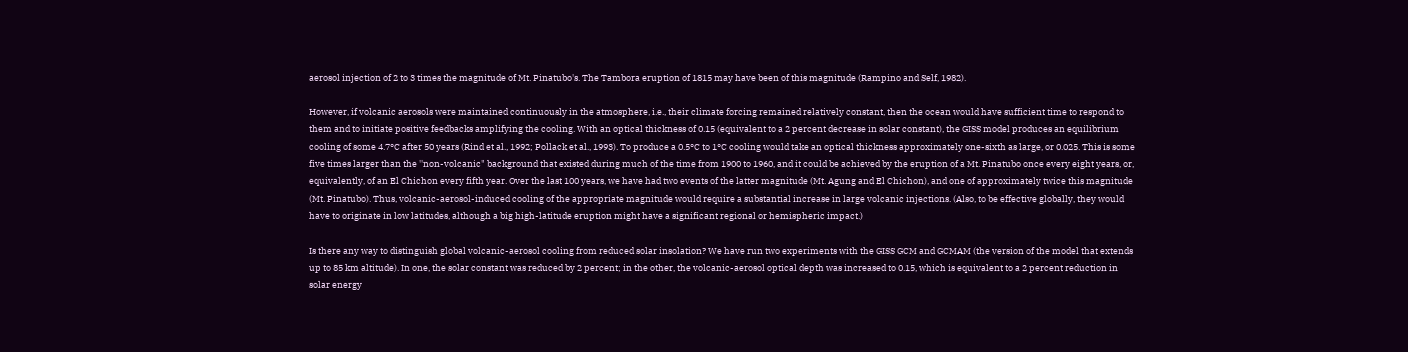aerosol injection of 2 to 3 times the magnitude of Mt. Pinatubo's. The Tambora eruption of 1815 may have been of this magnitude (Rampino and Self, 1982).

However, if volcanic aerosols were maintained continuously in the atmosphere, i.e., their climate forcing remained relatively constant, then the ocean would have sufficient time to respond to them and to initiate positive feedbacks amplifying the cooling. With an optical thickness of 0.15 (equivalent to a 2 percent decrease in solar constant), the GISS model produces an equilibrium cooling of some 4.7°C after 50 years (Rind et al., 1992; Pollack et al., 1993). To produce a 0.5°C to 1°C cooling would take an optical thickness approximately one-sixth as large, or 0.025. This is some five times larger than the ''non-volcanic" background that existed during much of the time from 1900 to 1960, and it could be achieved by the eruption of a Mt. Pinatubo once every eight years, or, equivalently, of an El Chichon every fifth year. Over the last 100 years, we have had two events of the latter magnitude (Mt. Agung and El Chichon), and one of approximately twice this magnitude (Mt. Pinatubo). Thus, volcanic-aerosol-induced cooling of the appropriate magnitude would require a substantial increase in large volcanic injections. (Also, to be effective globally, they would have to originate in low latitudes, although a big high-latitude eruption might have a significant regional or hemispheric impact.)

Is there any way to distinguish global volcanic-aerosol cooling from reduced solar insolation? We have run two experiments with the GISS GCM and GCMAM (the version of the model that extends up to 85 km altitude). In one, the solar constant was reduced by 2 percent; in the other, the volcanic-aerosol optical depth was increased to 0.15, which is equivalent to a 2 percent reduction in solar energy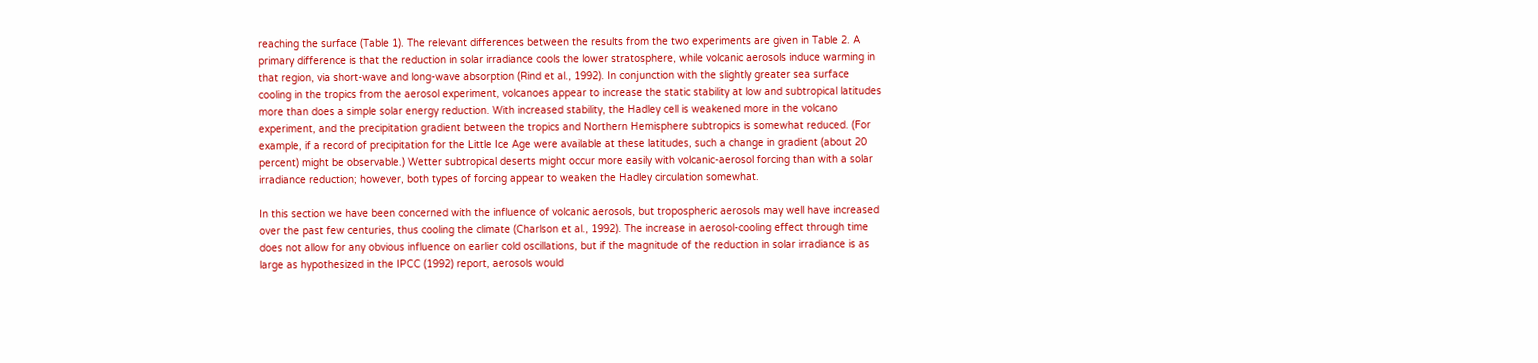reaching the surface (Table 1). The relevant differences between the results from the two experiments are given in Table 2. A primary difference is that the reduction in solar irradiance cools the lower stratosphere, while volcanic aerosols induce warming in that region, via short-wave and long-wave absorption (Rind et al., 1992). In conjunction with the slightly greater sea surface cooling in the tropics from the aerosol experiment, volcanoes appear to increase the static stability at low and subtropical latitudes more than does a simple solar energy reduction. With increased stability, the Hadley cell is weakened more in the volcano experiment, and the precipitation gradient between the tropics and Northern Hemisphere subtropics is somewhat reduced. (For example, if a record of precipitation for the Little Ice Age were available at these latitudes, such a change in gradient (about 20 percent) might be observable.) Wetter subtropical deserts might occur more easily with volcanic-aerosol forcing than with a solar irradiance reduction; however, both types of forcing appear to weaken the Hadley circulation somewhat.

In this section we have been concerned with the influence of volcanic aerosols, but tropospheric aerosols may well have increased over the past few centuries, thus cooling the climate (Charlson et al., 1992). The increase in aerosol-cooling effect through time does not allow for any obvious influence on earlier cold oscillations, but if the magnitude of the reduction in solar irradiance is as large as hypothesized in the IPCC (1992) report, aerosols would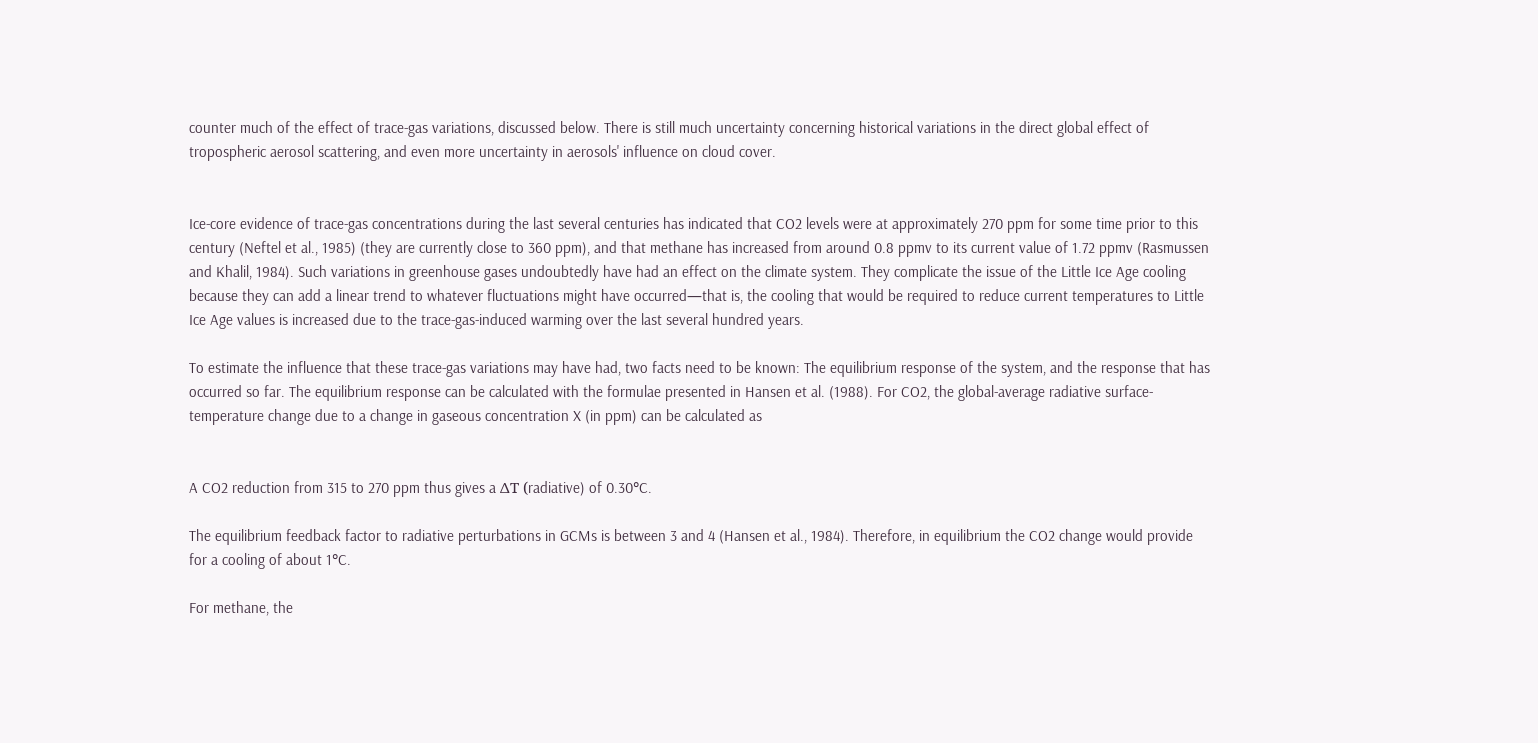counter much of the effect of trace-gas variations, discussed below. There is still much uncertainty concerning historical variations in the direct global effect of tropospheric aerosol scattering, and even more uncertainty in aerosols' influence on cloud cover.


Ice-core evidence of trace-gas concentrations during the last several centuries has indicated that CO2 levels were at approximately 270 ppm for some time prior to this century (Neftel et al., 1985) (they are currently close to 360 ppm), and that methane has increased from around 0.8 ppmv to its current value of 1.72 ppmv (Rasmussen and Khalil, 1984). Such variations in greenhouse gases undoubtedly have had an effect on the climate system. They complicate the issue of the Little Ice Age cooling because they can add a linear trend to whatever fluctuations might have occurred—that is, the cooling that would be required to reduce current temperatures to Little Ice Age values is increased due to the trace-gas-induced warming over the last several hundred years.

To estimate the influence that these trace-gas variations may have had, two facts need to be known: The equilibrium response of the system, and the response that has occurred so far. The equilibrium response can be calculated with the formulae presented in Hansen et al. (1988). For CO2, the global-average radiative surface-temperature change due to a change in gaseous concentration X (in ppm) can be calculated as


A CO2 reduction from 315 to 270 ppm thus gives a ΔT (radiative) of 0.30°C.

The equilibrium feedback factor to radiative perturbations in GCMs is between 3 and 4 (Hansen et al., 1984). Therefore, in equilibrium the CO2 change would provide for a cooling of about 1°C.

For methane, the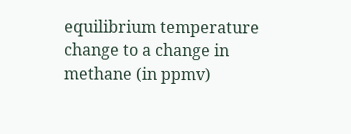equilibrium temperature change to a change in methane (in ppmv)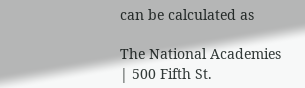can be calculated as

The National Academies | 500 Fifth St.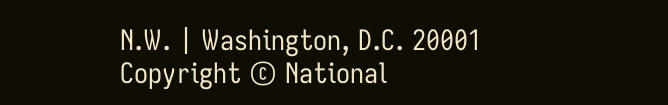N.W. | Washington, D.C. 20001
Copyright © National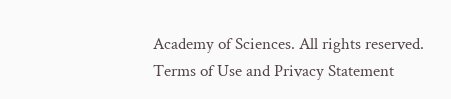Academy of Sciences. All rights reserved.
Terms of Use and Privacy Statement